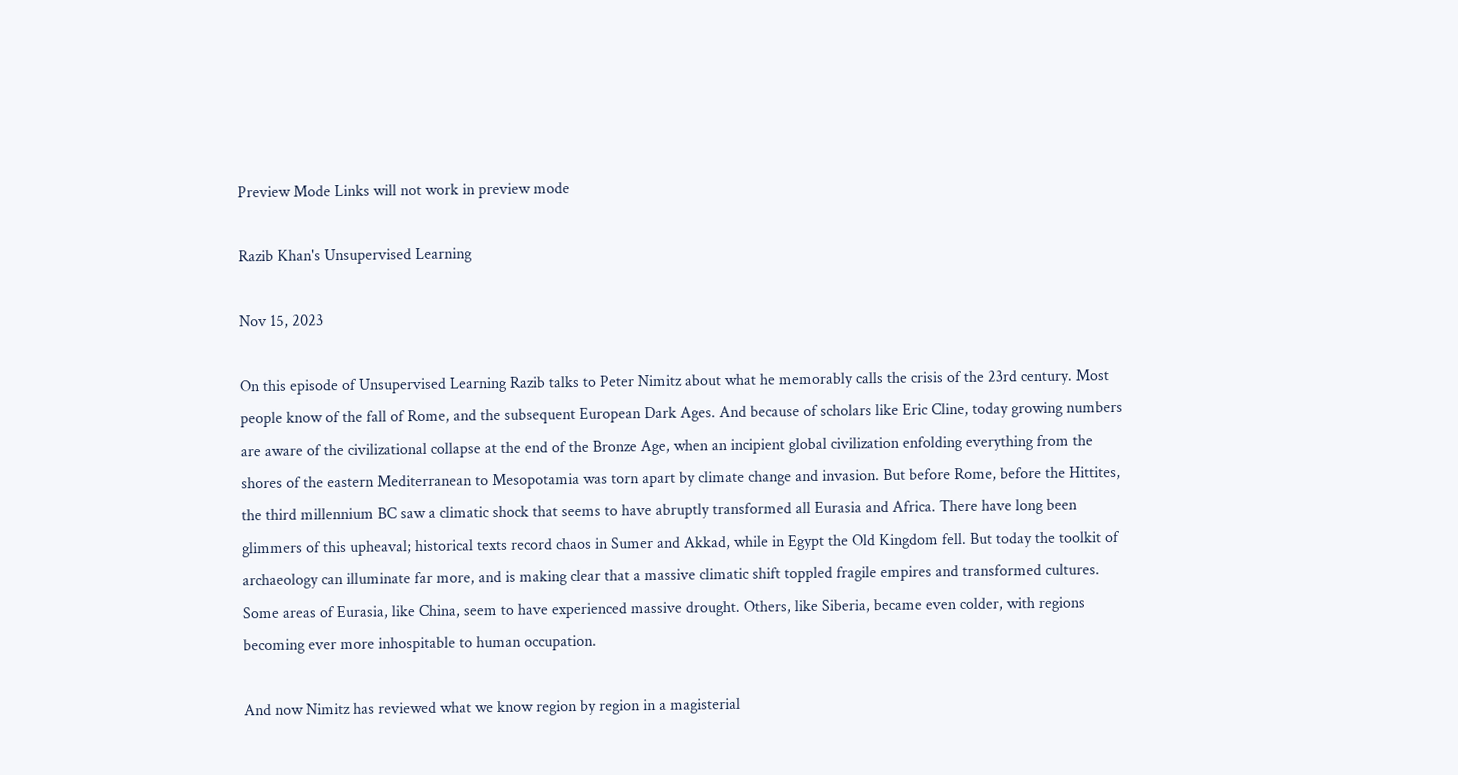Preview Mode Links will not work in preview mode

Razib Khan's Unsupervised Learning

Nov 15, 2023

On this episode of Unsupervised Learning Razib talks to Peter Nimitz about what he memorably calls the crisis of the 23rd century. Most people know of the fall of Rome, and the subsequent European Dark Ages. And because of scholars like Eric Cline, today growing numbers are aware of the civilizational collapse at the end of the Bronze Age, when an incipient global civilization enfolding everything from the shores of the eastern Mediterranean to Mesopotamia was torn apart by climate change and invasion. But before Rome, before the Hittites, the third millennium BC saw a climatic shock that seems to have abruptly transformed all Eurasia and Africa. There have long been glimmers of this upheaval; historical texts record chaos in Sumer and Akkad, while in Egypt the Old Kingdom fell. But today the toolkit of archaeology can illuminate far more, and is making clear that a massive climatic shift toppled fragile empires and transformed cultures. Some areas of Eurasia, like China, seem to have experienced massive drought. Others, like Siberia, became even colder, with regions becoming ever more inhospitable to human occupation.

And now Nimitz has reviewed what we know region by region in a magisterial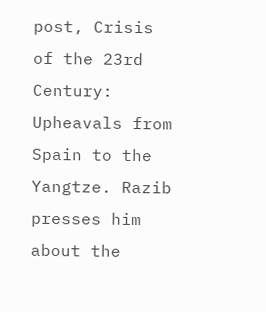post, Crisis of the 23rd Century: Upheavals from Spain to the Yangtze. Razib presses him about the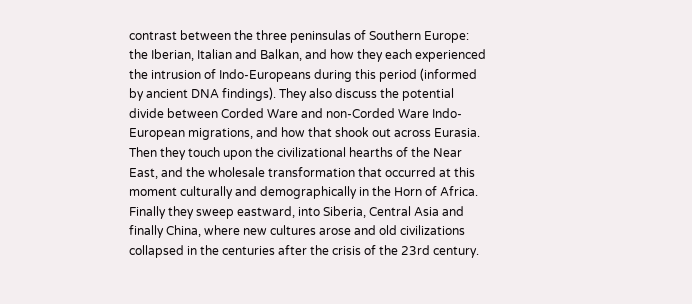contrast between the three peninsulas of Southern Europe: the Iberian, Italian and Balkan, and how they each experienced the intrusion of Indo-Europeans during this period (informed by ancient DNA findings). They also discuss the potential divide between Corded Ware and non-Corded Ware Indo-European migrations, and how that shook out across Eurasia. Then they touch upon the civilizational hearths of the Near East, and the wholesale transformation that occurred at this moment culturally and demographically in the Horn of Africa. Finally they sweep eastward, into Siberia, Central Asia and finally China, where new cultures arose and old civilizations collapsed in the centuries after the crisis of the 23rd century.